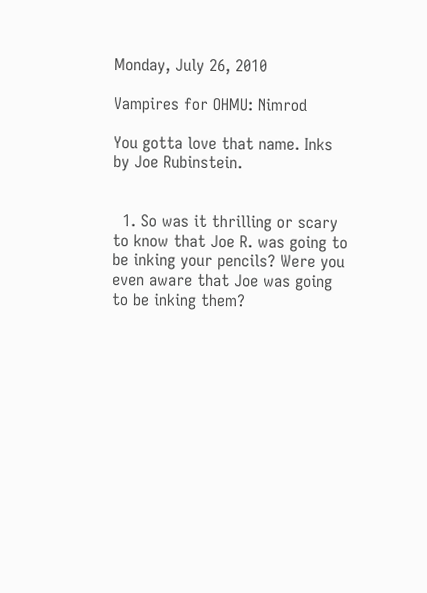Monday, July 26, 2010

Vampires for OHMU: Nimrod

You gotta love that name. Inks by Joe Rubinstein.


  1. So was it thrilling or scary to know that Joe R. was going to be inking your pencils? Were you even aware that Joe was going to be inking them?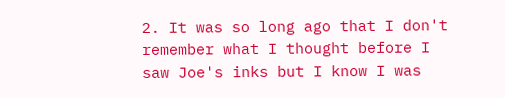2. It was so long ago that I don't remember what I thought before I saw Joe's inks but I know I was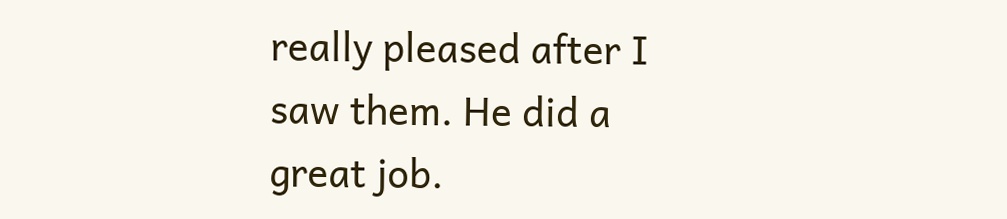really pleased after I saw them. He did a great job.